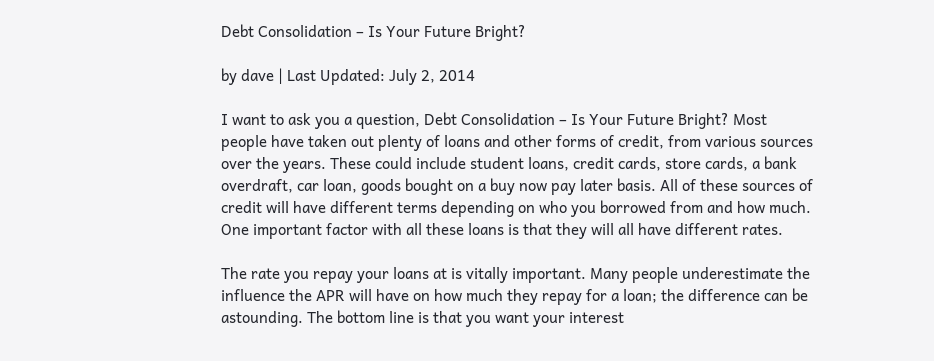Debt Consolidation – Is Your Future Bright?

by dave | Last Updated: July 2, 2014

I want to ask you a question, Debt Consolidation – Is Your Future Bright? Most people have taken out plenty of loans and other forms of credit, from various sources over the years. These could include student loans, credit cards, store cards, a bank overdraft, car loan, goods bought on a buy now pay later basis. All of these sources of credit will have different terms depending on who you borrowed from and how much. One important factor with all these loans is that they will all have different rates.

The rate you repay your loans at is vitally important. Many people underestimate the influence the APR will have on how much they repay for a loan; the difference can be astounding. The bottom line is that you want your interest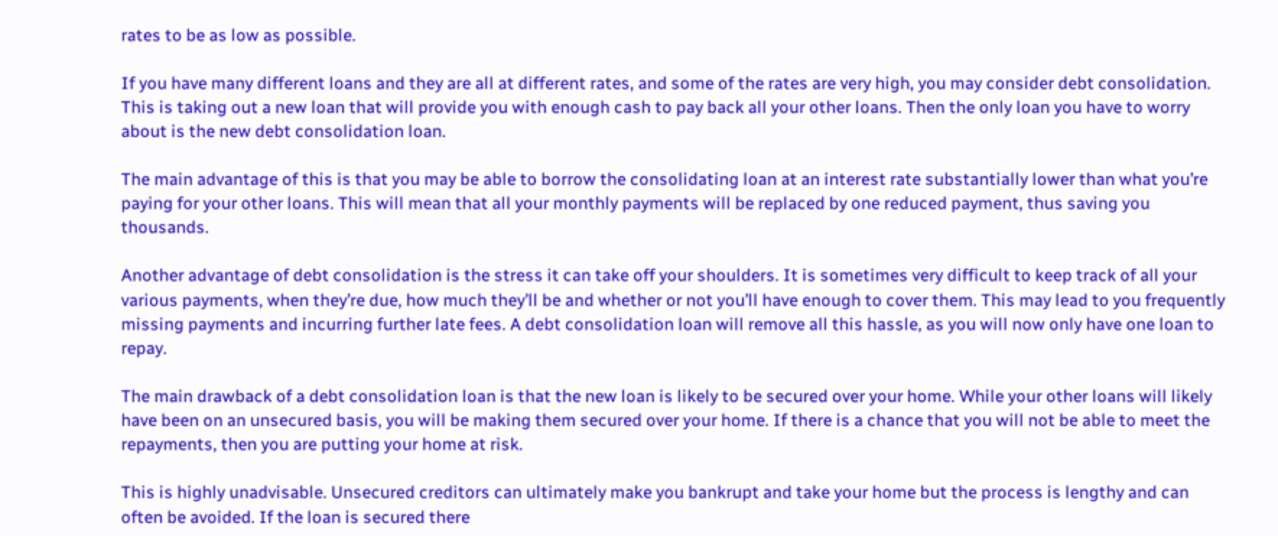rates to be as low as possible.

If you have many different loans and they are all at different rates, and some of the rates are very high, you may consider debt consolidation. This is taking out a new loan that will provide you with enough cash to pay back all your other loans. Then the only loan you have to worry about is the new debt consolidation loan.

The main advantage of this is that you may be able to borrow the consolidating loan at an interest rate substantially lower than what you’re paying for your other loans. This will mean that all your monthly payments will be replaced by one reduced payment, thus saving you thousands.

Another advantage of debt consolidation is the stress it can take off your shoulders. It is sometimes very difficult to keep track of all your various payments, when they’re due, how much they’ll be and whether or not you’ll have enough to cover them. This may lead to you frequently missing payments and incurring further late fees. A debt consolidation loan will remove all this hassle, as you will now only have one loan to repay.

The main drawback of a debt consolidation loan is that the new loan is likely to be secured over your home. While your other loans will likely have been on an unsecured basis, you will be making them secured over your home. If there is a chance that you will not be able to meet the repayments, then you are putting your home at risk.

This is highly unadvisable. Unsecured creditors can ultimately make you bankrupt and take your home but the process is lengthy and can often be avoided. If the loan is secured there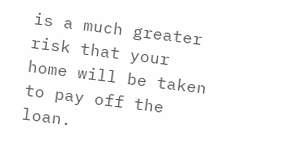is a much greater risk that your home will be taken to pay off the loan.